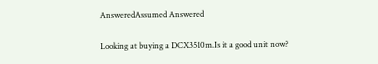AnsweredAssumed Answered

Looking at buying a DCX3510m.Is it a good unit now?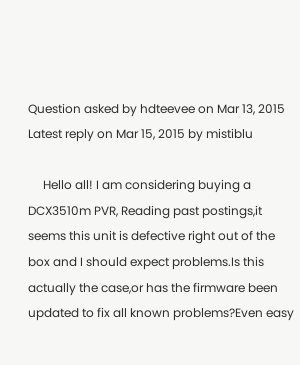Question asked by hdteevee on Mar 13, 2015
Latest reply on Mar 15, 2015 by mistiblu

     Hello all! I am considering buying a DCX3510m PVR, Reading past postings,it seems this unit is defective right out of the box and I should expect problems.Is this actually the case,or has the firmware been updated to fix all known problems?Even easy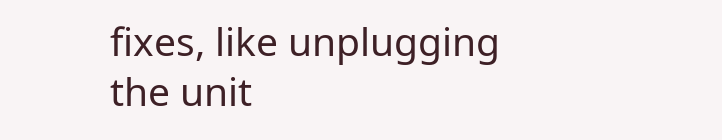fixes, like unplugging the unit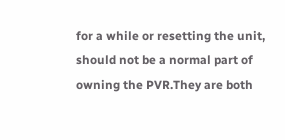for a while or resetting the unit, should not be a normal part of owning the PVR.They are both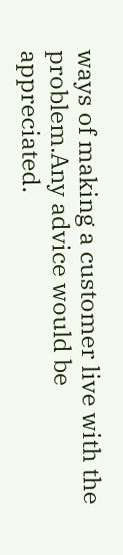ways of making a customer live with the problem.Any advice would be appreciated.